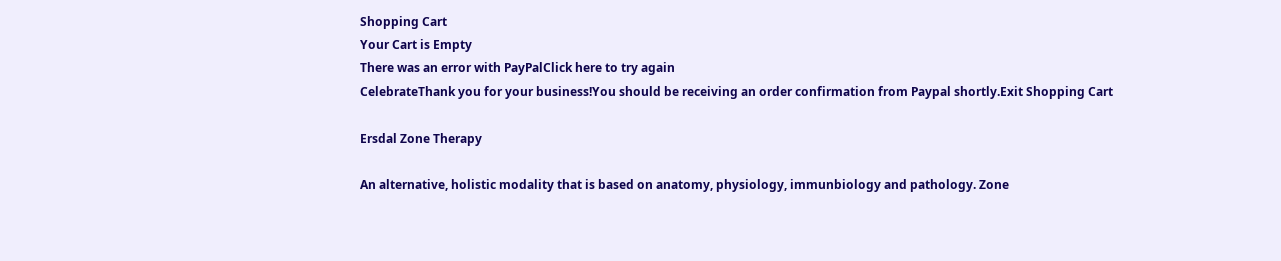Shopping Cart
Your Cart is Empty
There was an error with PayPalClick here to try again
CelebrateThank you for your business!You should be receiving an order confirmation from Paypal shortly.Exit Shopping Cart

Ersdal Zone Therapy

An alternative, holistic modality that is based on anatomy, physiology, immunbiology and pathology. Zone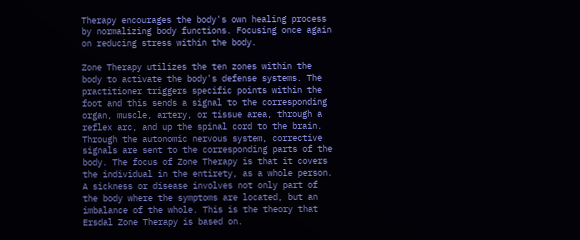Therapy encourages the body's own healing process by normalizing body functions. Focusing once again on reducing stress within the body.

Zone Therapy utilizes the ten zones within the body to activate the body's defense systems. The practitioner triggers specific points within the foot and this sends a signal to the corresponding organ, muscle, artery, or tissue area, through a reflex arc, and up the spinal cord to the brain. Through the autonomic nervous system, corrective signals are sent to the corresponding parts of the body. The focus of Zone Therapy is that it covers the individual in the entirety, as a whole person. A sickness or disease involves not only part of the body where the symptoms are located, but an imbalance of the whole. This is the theory that Ersdal Zone Therapy is based on.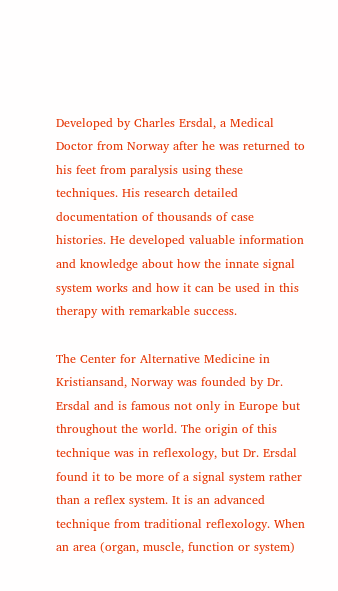Developed by Charles Ersdal, a Medical Doctor from Norway after he was returned to his feet from paralysis using these techniques. His research detailed documentation of thousands of case histories. He developed valuable information and knowledge about how the innate signal system works and how it can be used in this therapy with remarkable success.

The Center for Alternative Medicine in Kristiansand, Norway was founded by Dr. Ersdal and is famous not only in Europe but throughout the world. The origin of this technique was in reflexology, but Dr. Ersdal found it to be more of a signal system rather than a reflex system. It is an advanced technique from traditional reflexology. When an area (organ, muscle, function or system)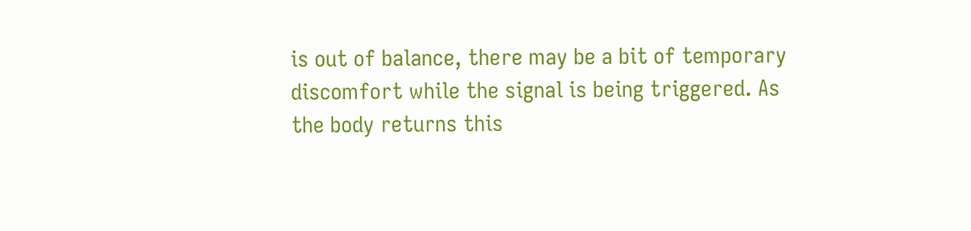is out of balance, there may be a bit of temporary discomfort while the signal is being triggered. As the body returns this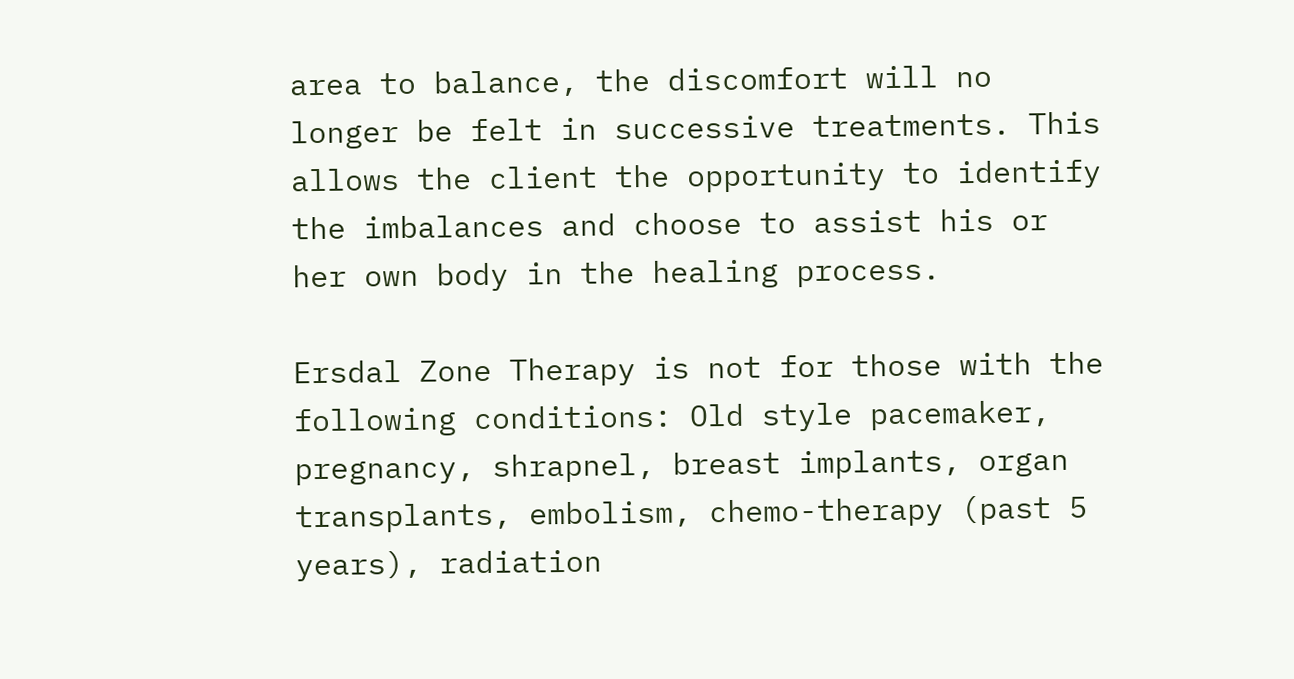area to balance, the discomfort will no longer be felt in successive treatments. This allows the client the opportunity to identify the imbalances and choose to assist his or her own body in the healing process.

Ersdal Zone Therapy is not for those with the following conditions: Old style pacemaker, pregnancy, shrapnel, breast implants, organ transplants, embolism, chemo-therapy (past 5 years), radiation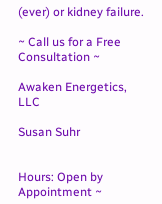(ever) or kidney failure.

~ Call us for a Free Consultation ~

Awaken Energetics, LLC

Susan Suhr


Hours: Open by Appointment ~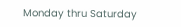Monday thru Saturday